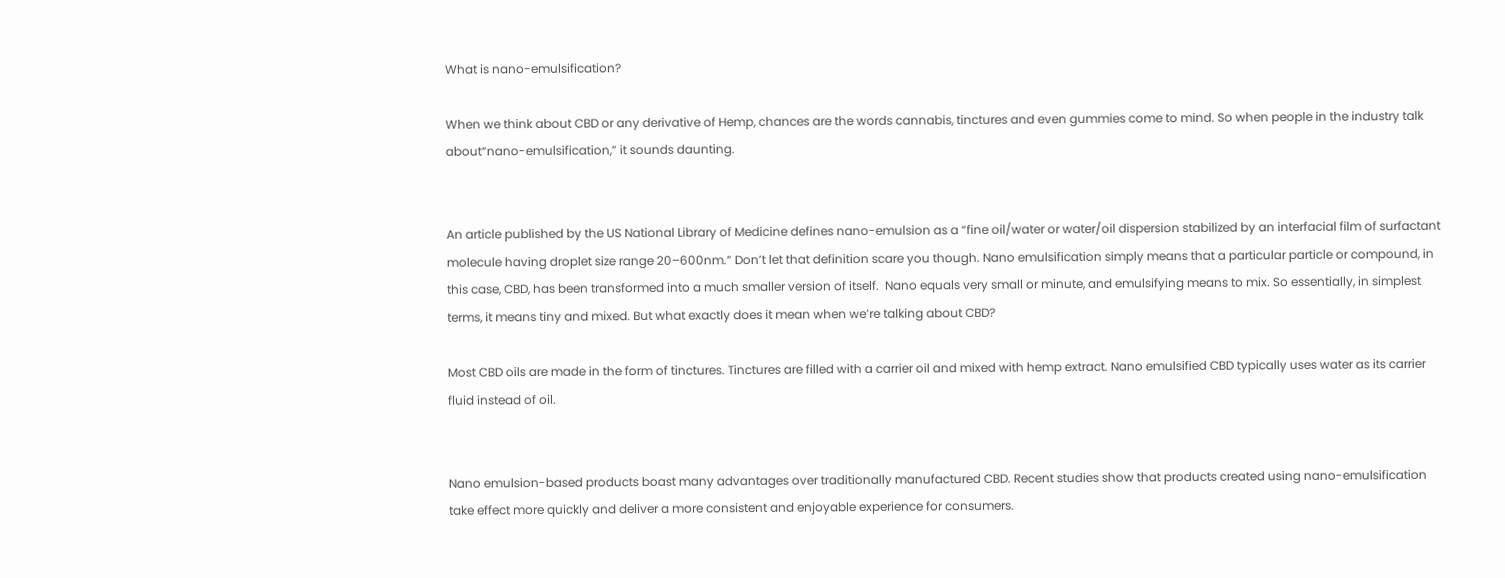What is nano-emulsification?

When we think about CBD or any derivative of Hemp, chances are the words cannabis, tinctures and even gummies come to mind. So when people in the industry talk about“nano-emulsification,” it sounds daunting.


An article published by the US National Library of Medicine defines nano-emulsion as a “fine oil/water or water/oil dispersion stabilized by an interfacial film of surfactant molecule having droplet size range 20–600nm.” Don’t let that definition scare you though. Nano emulsification simply means that a particular particle or compound, in this case, CBD, has been transformed into a much smaller version of itself.  Nano equals very small or minute, and emulsifying means to mix. So essentially, in simplest terms, it means tiny and mixed. But what exactly does it mean when we’re talking about CBD?

Most CBD oils are made in the form of tinctures. Tinctures are filled with a carrier oil and mixed with hemp extract. Nano emulsified CBD typically uses water as its carrier fluid instead of oil.


Nano emulsion-based products boast many advantages over traditionally manufactured CBD. Recent studies show that products created using nano-emulsification take effect more quickly and deliver a more consistent and enjoyable experience for consumers.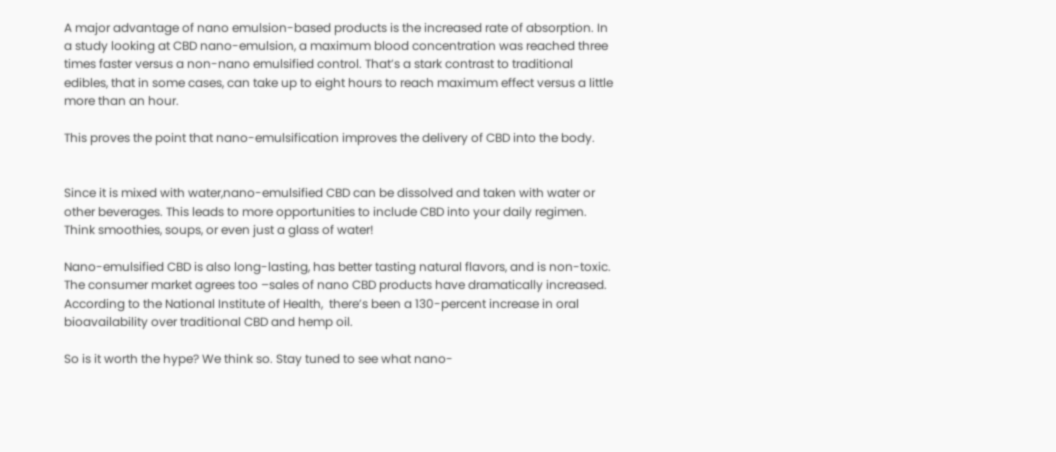A major advantage of nano emulsion-based products is the increased rate of absorption. In a study looking at CBD nano-emulsion, a maximum blood concentration was reached three times faster versus a non-nano emulsified control. That’s a stark contrast to traditional edibles, that in some cases, can take up to eight hours to reach maximum effect versus a little more than an hour.

This proves the point that nano-emulsification improves the delivery of CBD into the body.


Since it is mixed with water,nano-emulsified CBD can be dissolved and taken with water or other beverages. This leads to more opportunities to include CBD into your daily regimen. Think smoothies, soups, or even just a glass of water!

Nano-emulsified CBD is also long-lasting, has better tasting natural flavors, and is non-toxic. The consumer market agrees too –sales of nano CBD products have dramatically increased. According to the National Institute of Health,  there’s been a 130-percent increase in oral bioavailability over traditional CBD and hemp oil.

So is it worth the hype? We think so. Stay tuned to see what nano-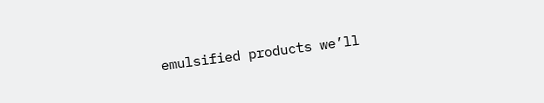emulsified products we’ll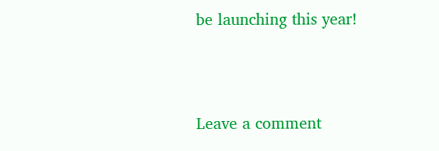be launching this year!



Leave a comment